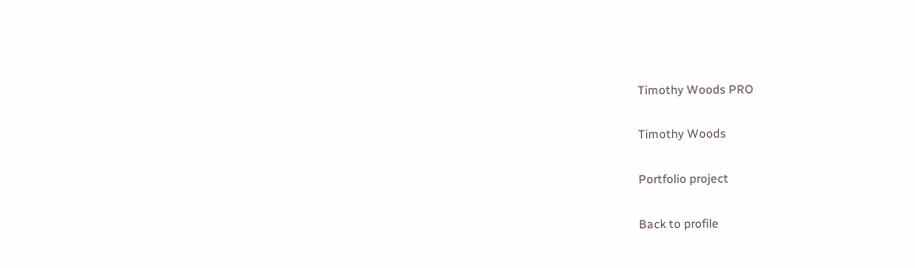Timothy Woods PRO

Timothy Woods

Portfolio project

Back to profile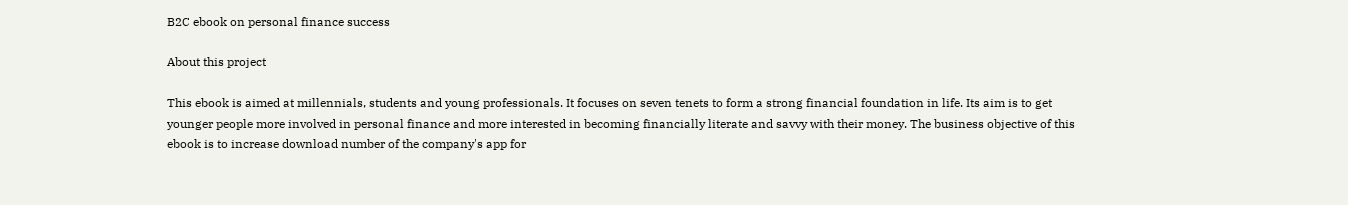B2C ebook on personal finance success

About this project

This ebook is aimed at millennials, students and young professionals. It focuses on seven tenets to form a strong financial foundation in life. Its aim is to get younger people more involved in personal finance and more interested in becoming financially literate and savvy with their money. The business objective of this ebook is to increase download number of the company's app for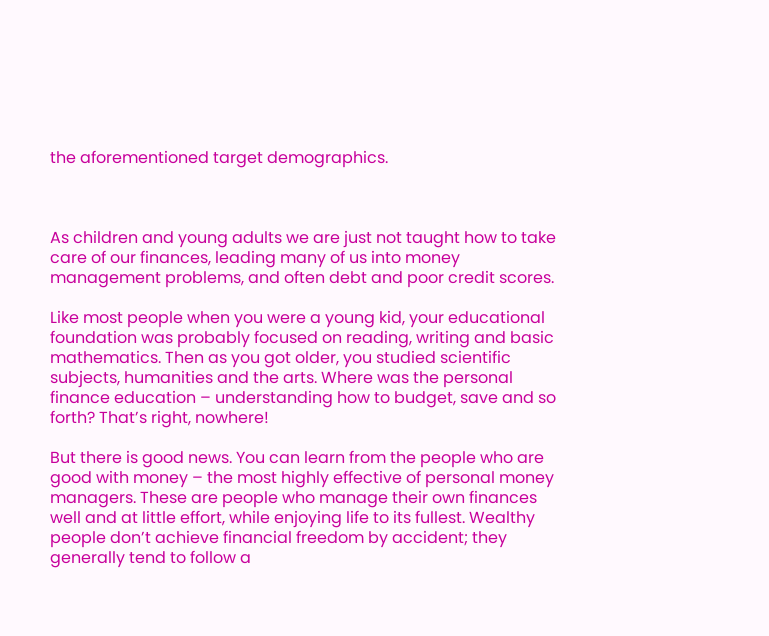the aforementioned target demographics.



As children and young adults we are just not taught how to take care of our finances, leading many of us into money management problems, and often debt and poor credit scores.

Like most people when you were a young kid, your educational foundation was probably focused on reading, writing and basic mathematics. Then as you got older, you studied scientific subjects, humanities and the arts. Where was the personal finance education – understanding how to budget, save and so forth? That’s right, nowhere!

But there is good news. You can learn from the people who are good with money – the most highly effective of personal money managers. These are people who manage their own finances well and at little effort, while enjoying life to its fullest. Wealthy people don’t achieve financial freedom by accident; they generally tend to follow a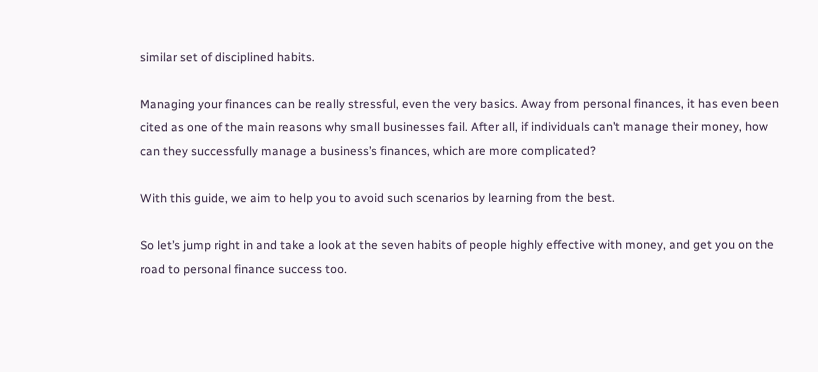similar set of disciplined habits.

Managing your finances can be really stressful, even the very basics. Away from personal finances, it has even been cited as one of the main reasons why small businesses fail. After all, if individuals can’t manage their money, how can they successfully manage a business’s finances, which are more complicated?

With this guide, we aim to help you to avoid such scenarios by learning from the best.

So let’s jump right in and take a look at the seven habits of people highly effective with money, and get you on the road to personal finance success too.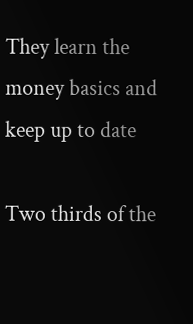They learn the money basics and keep up to date

Two thirds of the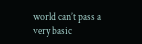world can’t pass a very basic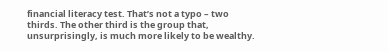financial literacy test. That’s not a typo – two thirds. The other third is the group that, unsurprisingly, is much more likely to be wealthy.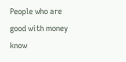People who are good with money know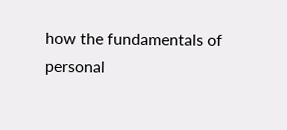how the fundamentals of personal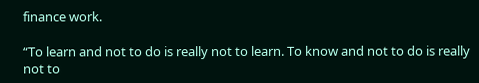finance work.

“To learn and not to do is really not to learn. To know and not to do is really not to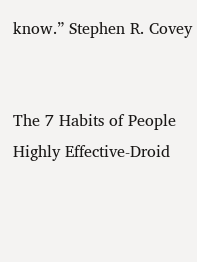know.” Stephen R. Covey


The 7 Habits of People Highly Effective-Droid